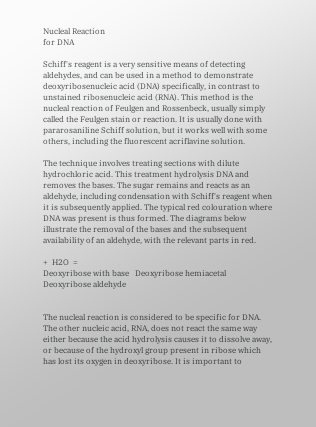Nucleal Reaction
for DNA

Schiff's reagent is a very sensitive means of detecting aldehydes, and can be used in a method to demonstrate deoxyribosenucleic acid (DNA) specifically, in contrast to unstained ribosenucleic acid (RNA). This method is the nucleal reaction of Feulgen and Rossenbeck, usually simply called the Feulgen stain or reaction. It is usually done with pararosaniline Schiff solution, but it works well with some others, including the fluorescent acriflavine solution.

The technique involves treating sections with dilute hydrochloric acid. This treatment hydrolysis DNA and removes the bases. The sugar remains and reacts as an aldehyde, including condensation with Schiff's reagent when it is subsequently applied. The typical red colouration where DNA was present is thus formed. The diagrams below illustrate the removal of the bases and the subsequent availability of an aldehyde, with the relevant parts in red.

+  H2O  =
Deoxyribose with base   Deoxyribose hemiacetal Deoxyribose aldehyde


The nucleal reaction is considered to be specific for DNA. The other nucleic acid, RNA, does not react the same way either because the acid hydrolysis causes it to dissolve away, or because of the hydroxyl group present in ribose which has lost its oxygen in deoxyribose. It is important to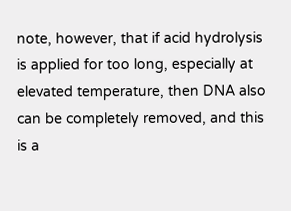note, however, that if acid hydrolysis is applied for too long, especially at elevated temperature, then DNA also can be completely removed, and this is a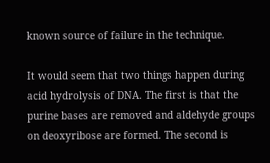known source of failure in the technique.

It would seem that two things happen during acid hydrolysis of DNA. The first is that the purine bases are removed and aldehyde groups on deoxyribose are formed. The second is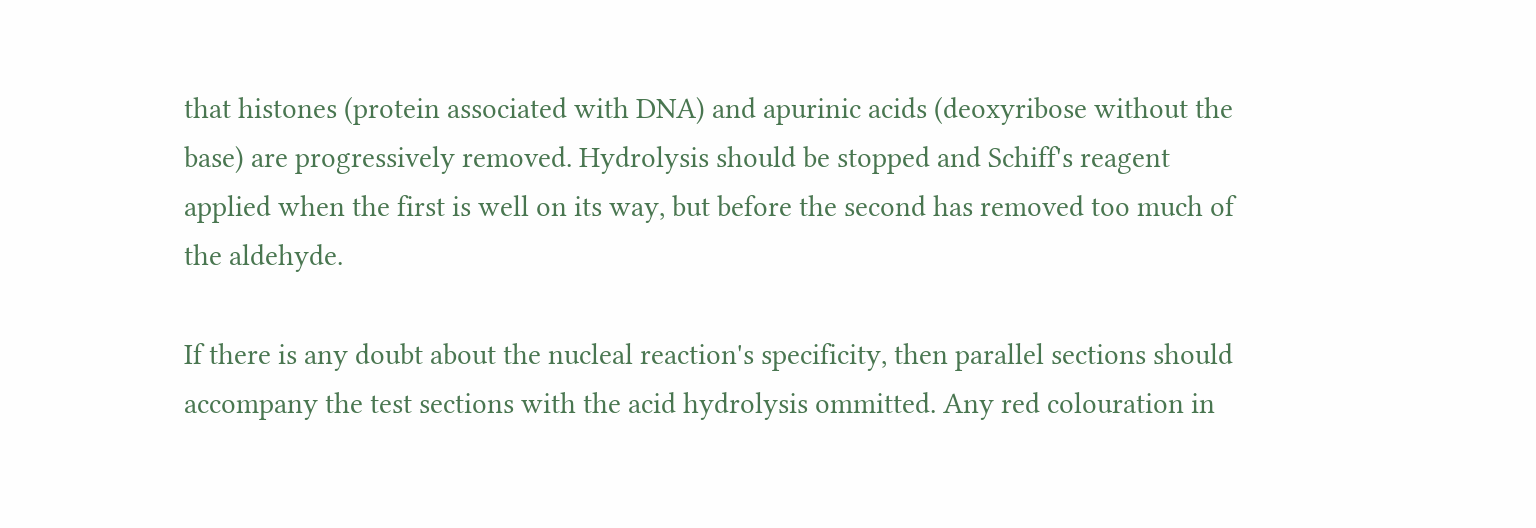that histones (protein associated with DNA) and apurinic acids (deoxyribose without the base) are progressively removed. Hydrolysis should be stopped and Schiff's reagent applied when the first is well on its way, but before the second has removed too much of the aldehyde.

If there is any doubt about the nucleal reaction's specificity, then parallel sections should accompany the test sections with the acid hydrolysis ommitted. Any red colouration in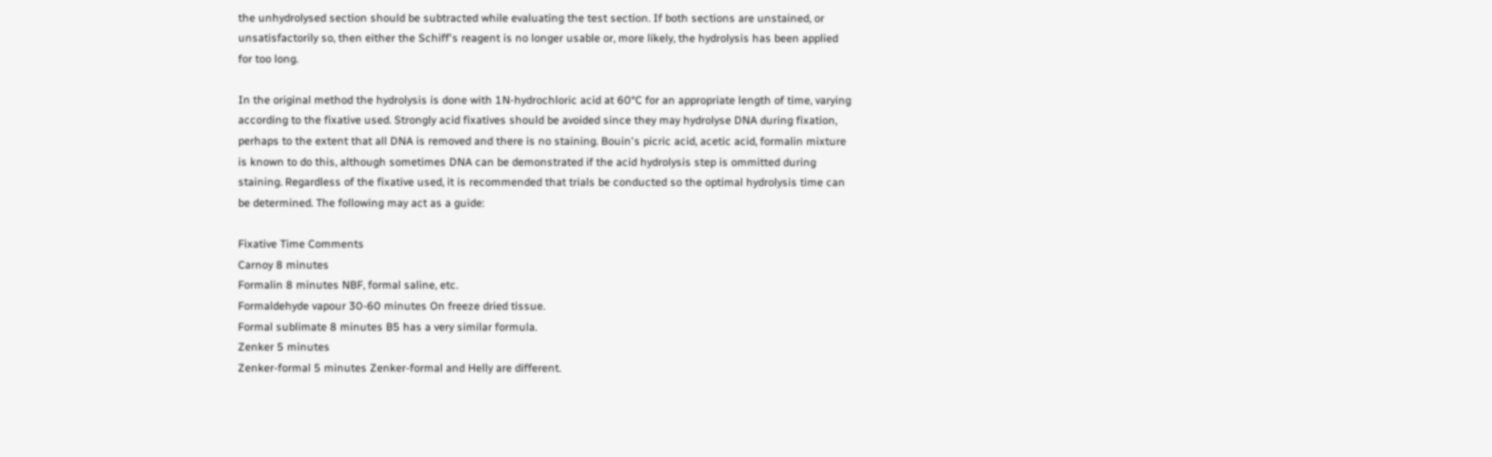the unhydrolysed section should be subtracted while evaluating the test section. If both sections are unstained, or unsatisfactorily so, then either the Schiff's reagent is no longer usable or, more likely, the hydrolysis has been applied for too long.

In the original method the hydrolysis is done with 1N-hydrochloric acid at 60°C for an appropriate length of time, varying according to the fixative used. Strongly acid fixatives should be avoided since they may hydrolyse DNA during fixation, perhaps to the extent that all DNA is removed and there is no staining. Bouin's picric acid, acetic acid, formalin mixture is known to do this, although sometimes DNA can be demonstrated if the acid hydrolysis step is ommitted during staining. Regardless of the fixative used, it is recommended that trials be conducted so the optimal hydrolysis time can be determined. The following may act as a guide:

Fixative Time Comments
Carnoy 8 minutes
Formalin 8 minutes NBF, formal saline, etc.
Formaldehyde vapour 30-60 minutes On freeze dried tissue.
Formal sublimate 8 minutes B5 has a very similar formula.
Zenker 5 minutes
Zenker-formal 5 minutes Zenker-formal and Helly are different.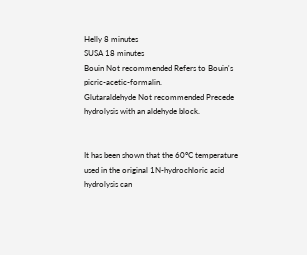Helly 8 minutes
SUSA 18 minutes
Bouin Not recommended Refers to Bouin's picric-acetic-formalin.
Glutaraldehyde Not recommended Precede hydrolysis with an aldehyde block.


It has been shown that the 60°C temperature used in the original 1N-hydrochloric acid hydrolysis can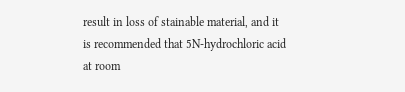result in loss of stainable material, and it is recommended that 5N-hydrochloric acid at room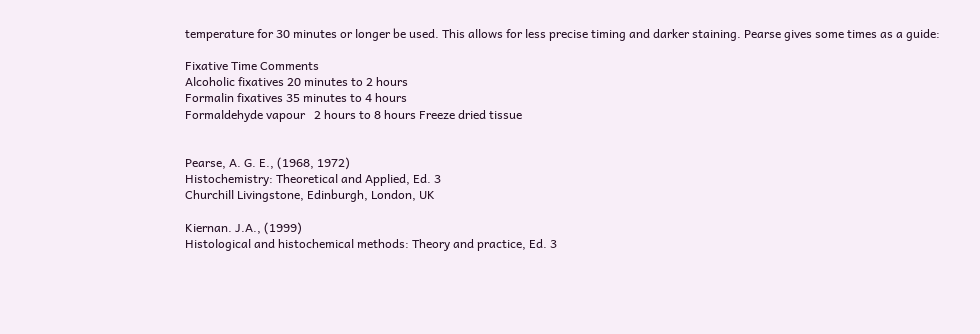temperature for 30 minutes or longer be used. This allows for less precise timing and darker staining. Pearse gives some times as a guide:

Fixative Time Comments
Alcoholic fixatives 20 minutes to 2 hours
Formalin fixatives 35 minutes to 4 hours
Formaldehyde vapour   2 hours to 8 hours Freeze dried tissue


Pearse, A. G. E., (1968, 1972)
Histochemistry: Theoretical and Applied, Ed. 3
Churchill Livingstone, Edinburgh, London, UK

Kiernan. J.A., (1999)
Histological and histochemical methods: Theory and practice, Ed. 3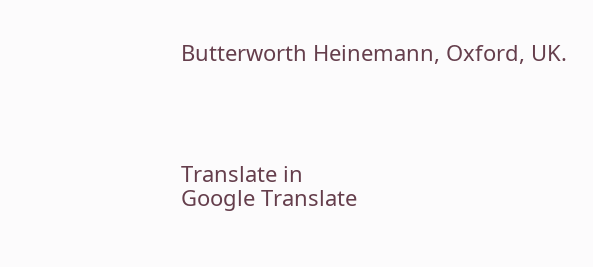Butterworth Heinemann, Oxford, UK.




Translate in
Google Translate